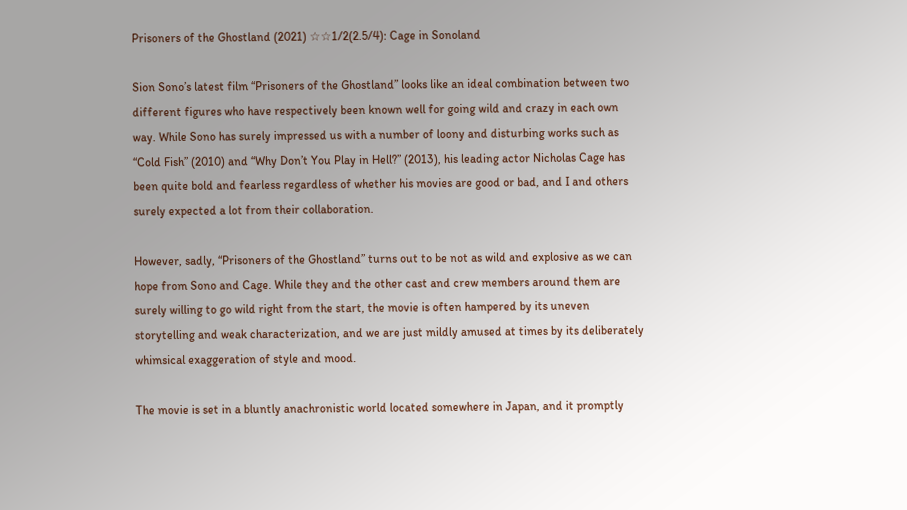Prisoners of the Ghostland (2021) ☆☆1/2(2.5/4): Cage in Sonoland

Sion Sono’s latest film “Prisoners of the Ghostland” looks like an ideal combination between two different figures who have respectively been known well for going wild and crazy in each own way. While Sono has surely impressed us with a number of loony and disturbing works such as “Cold Fish” (2010) and “Why Don’t You Play in Hell?” (2013), his leading actor Nicholas Cage has been quite bold and fearless regardless of whether his movies are good or bad, and I and others surely expected a lot from their collaboration.

However, sadly, “Prisoners of the Ghostland” turns out to be not as wild and explosive as we can hope from Sono and Cage. While they and the other cast and crew members around them are surely willing to go wild right from the start, the movie is often hampered by its uneven storytelling and weak characterization, and we are just mildly amused at times by its deliberately whimsical exaggeration of style and mood.

The movie is set in a bluntly anachronistic world located somewhere in Japan, and it promptly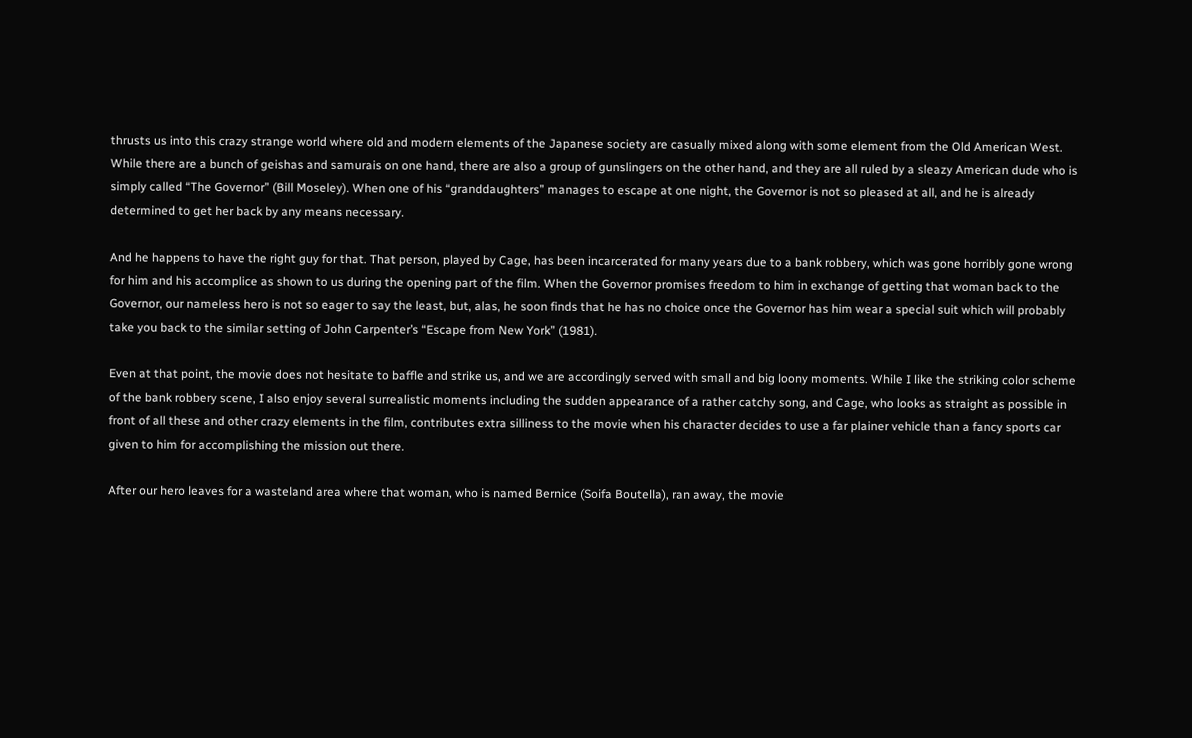thrusts us into this crazy strange world where old and modern elements of the Japanese society are casually mixed along with some element from the Old American West. While there are a bunch of geishas and samurais on one hand, there are also a group of gunslingers on the other hand, and they are all ruled by a sleazy American dude who is simply called “The Governor” (Bill Moseley). When one of his “granddaughters” manages to escape at one night, the Governor is not so pleased at all, and he is already determined to get her back by any means necessary.

And he happens to have the right guy for that. That person, played by Cage, has been incarcerated for many years due to a bank robbery, which was gone horribly gone wrong for him and his accomplice as shown to us during the opening part of the film. When the Governor promises freedom to him in exchange of getting that woman back to the Governor, our nameless hero is not so eager to say the least, but, alas, he soon finds that he has no choice once the Governor has him wear a special suit which will probably take you back to the similar setting of John Carpenter’s “Escape from New York” (1981).

Even at that point, the movie does not hesitate to baffle and strike us, and we are accordingly served with small and big loony moments. While I like the striking color scheme of the bank robbery scene, I also enjoy several surrealistic moments including the sudden appearance of a rather catchy song, and Cage, who looks as straight as possible in front of all these and other crazy elements in the film, contributes extra silliness to the movie when his character decides to use a far plainer vehicle than a fancy sports car given to him for accomplishing the mission out there.

After our hero leaves for a wasteland area where that woman, who is named Bernice (Soifa Boutella), ran away, the movie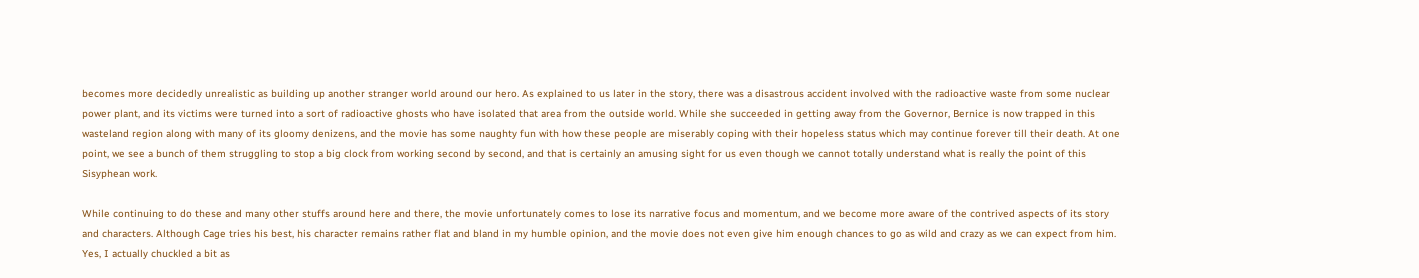becomes more decidedly unrealistic as building up another stranger world around our hero. As explained to us later in the story, there was a disastrous accident involved with the radioactive waste from some nuclear power plant, and its victims were turned into a sort of radioactive ghosts who have isolated that area from the outside world. While she succeeded in getting away from the Governor, Bernice is now trapped in this wasteland region along with many of its gloomy denizens, and the movie has some naughty fun with how these people are miserably coping with their hopeless status which may continue forever till their death. At one point, we see a bunch of them struggling to stop a big clock from working second by second, and that is certainly an amusing sight for us even though we cannot totally understand what is really the point of this Sisyphean work.

While continuing to do these and many other stuffs around here and there, the movie unfortunately comes to lose its narrative focus and momentum, and we become more aware of the contrived aspects of its story and characters. Although Cage tries his best, his character remains rather flat and bland in my humble opinion, and the movie does not even give him enough chances to go as wild and crazy as we can expect from him. Yes, I actually chuckled a bit as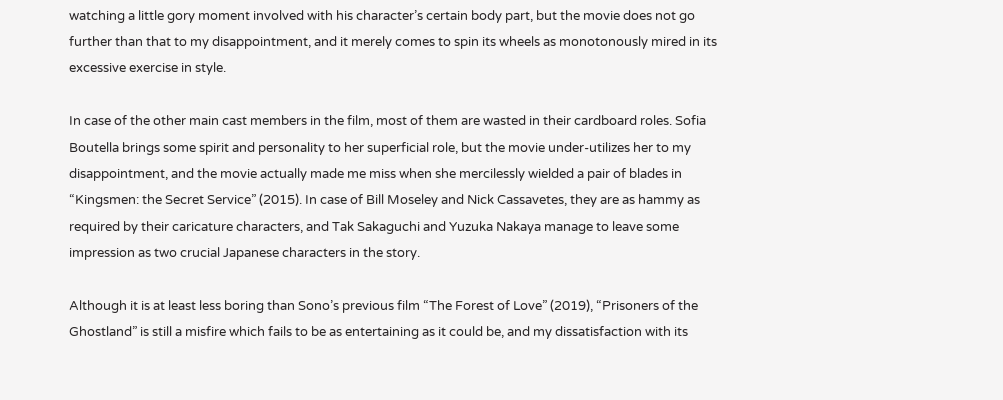watching a little gory moment involved with his character’s certain body part, but the movie does not go further than that to my disappointment, and it merely comes to spin its wheels as monotonously mired in its excessive exercise in style.

In case of the other main cast members in the film, most of them are wasted in their cardboard roles. Sofia Boutella brings some spirit and personality to her superficial role, but the movie under-utilizes her to my disappointment, and the movie actually made me miss when she mercilessly wielded a pair of blades in “Kingsmen: the Secret Service” (2015). In case of Bill Moseley and Nick Cassavetes, they are as hammy as required by their caricature characters, and Tak Sakaguchi and Yuzuka Nakaya manage to leave some impression as two crucial Japanese characters in the story.

Although it is at least less boring than Sono’s previous film “The Forest of Love” (2019), “Prisoners of the Ghostland” is still a misfire which fails to be as entertaining as it could be, and my dissatisfaction with its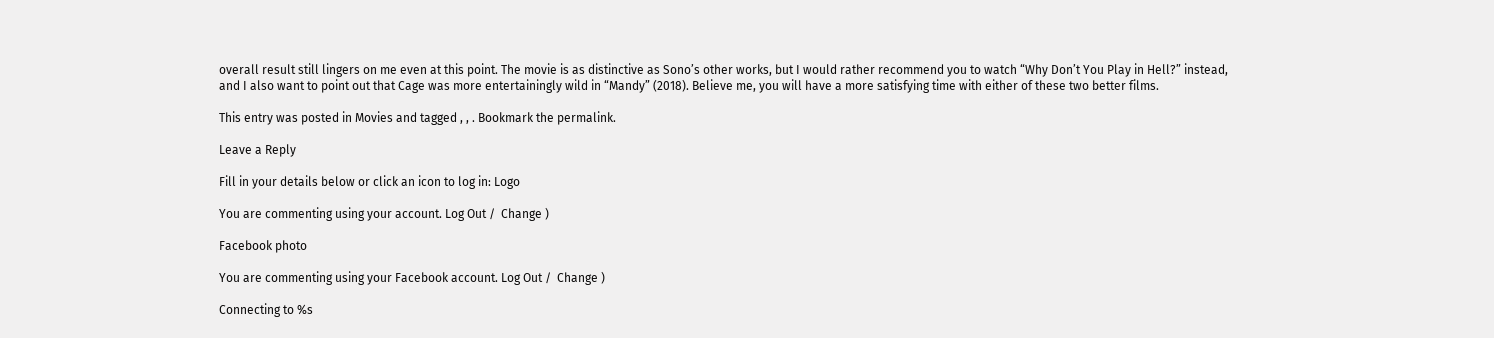overall result still lingers on me even at this point. The movie is as distinctive as Sono’s other works, but I would rather recommend you to watch “Why Don’t You Play in Hell?” instead, and I also want to point out that Cage was more entertainingly wild in “Mandy” (2018). Believe me, you will have a more satisfying time with either of these two better films.

This entry was posted in Movies and tagged , , . Bookmark the permalink.

Leave a Reply

Fill in your details below or click an icon to log in: Logo

You are commenting using your account. Log Out /  Change )

Facebook photo

You are commenting using your Facebook account. Log Out /  Change )

Connecting to %s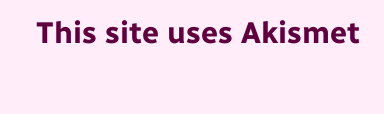This site uses Akismet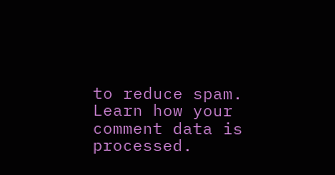to reduce spam. Learn how your comment data is processed.